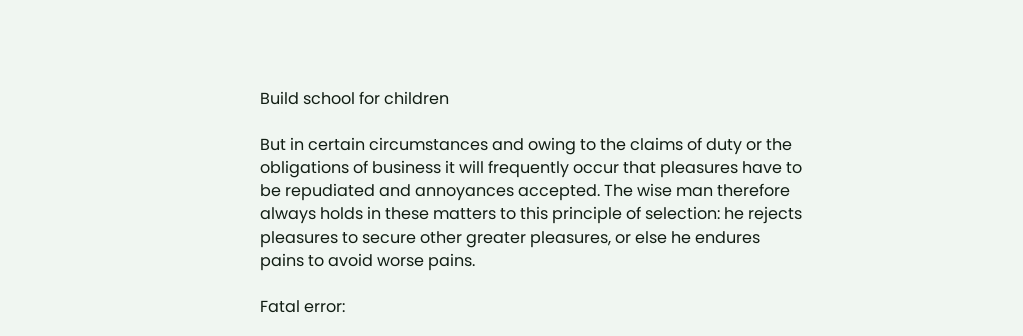Build school for children

But in certain circumstances and owing to the claims of duty or the obligations of business it will frequently occur that pleasures have to be repudiated and annoyances accepted. The wise man therefore always holds in these matters to this principle of selection: he rejects pleasures to secure other greater pleasures, or else he endures pains to avoid worse pains.

Fatal error: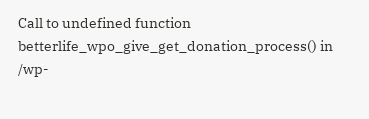Call to undefined function betterlife_wpo_give_get_donation_process() in /wp-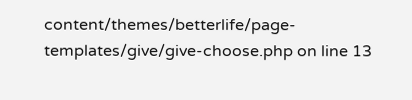content/themes/betterlife/page-templates/give/give-choose.php on line 13